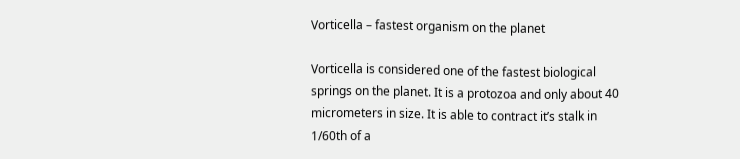Vorticella – fastest organism on the planet

Vorticella is considered one of the fastest biological springs on the planet. It is a protozoa and only about 40 micrometers in size. It is able to contract it’s stalk in 1/60th of a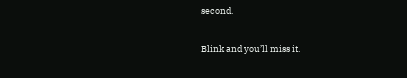second.

Blink and you’ll miss it.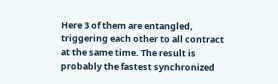Here 3 of them are entangled, triggering each other to all contract at the same time. The result is probably the fastest synchronized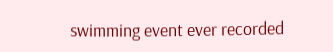swimming event ever recorded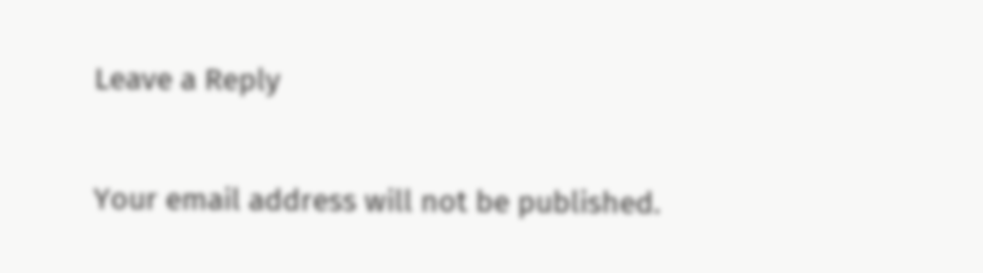Leave a Reply

Your email address will not be published.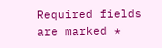Required fields are marked *